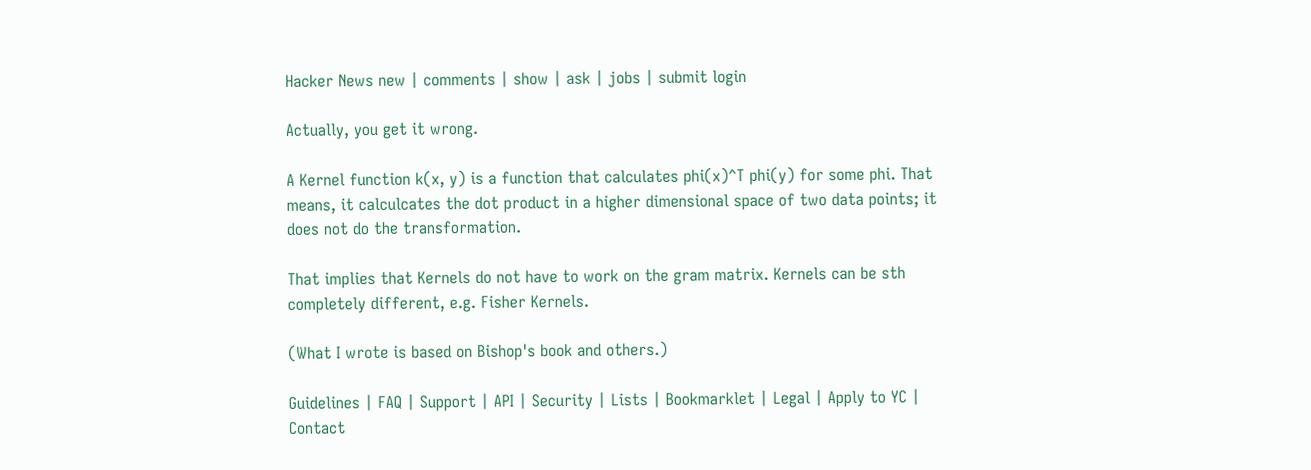Hacker News new | comments | show | ask | jobs | submit login

Actually, you get it wrong.

A Kernel function k(x, y) is a function that calculates phi(x)^T phi(y) for some phi. That means, it calculcates the dot product in a higher dimensional space of two data points; it does not do the transformation.

That implies that Kernels do not have to work on the gram matrix. Kernels can be sth completely different, e.g. Fisher Kernels.

(What I wrote is based on Bishop's book and others.)

Guidelines | FAQ | Support | API | Security | Lists | Bookmarklet | Legal | Apply to YC | Contact